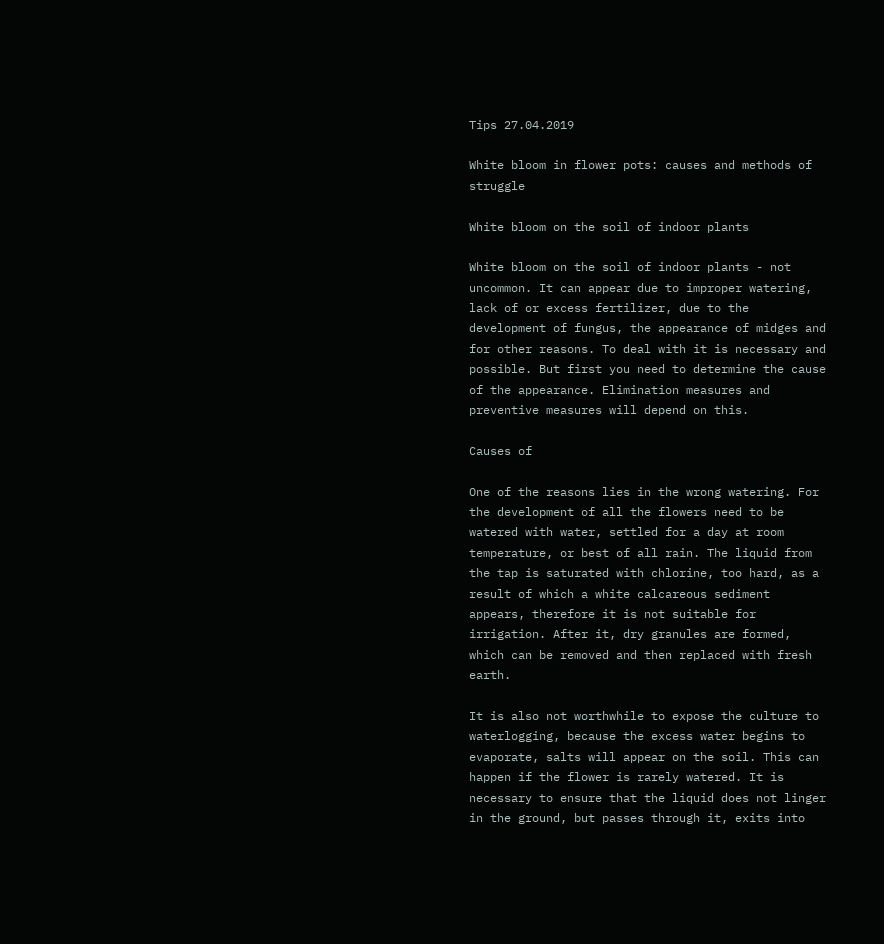Tips 27.04.2019

White bloom in flower pots: causes and methods of struggle

White bloom on the soil of indoor plants

White bloom on the soil of indoor plants - not uncommon. It can appear due to improper watering, lack of or excess fertilizer, due to the development of fungus, the appearance of midges and for other reasons. To deal with it is necessary and possible. But first you need to determine the cause of the appearance. Elimination measures and preventive measures will depend on this.

Causes of

One of the reasons lies in the wrong watering. For the development of all the flowers need to be watered with water, settled for a day at room temperature, or best of all rain. The liquid from the tap is saturated with chlorine, too hard, as a result of which a white calcareous sediment appears, therefore it is not suitable for irrigation. After it, dry granules are formed, which can be removed and then replaced with fresh earth.

It is also not worthwhile to expose the culture to waterlogging, because the excess water begins to evaporate, salts will appear on the soil. This can happen if the flower is rarely watered. It is necessary to ensure that the liquid does not linger in the ground, but passes through it, exits into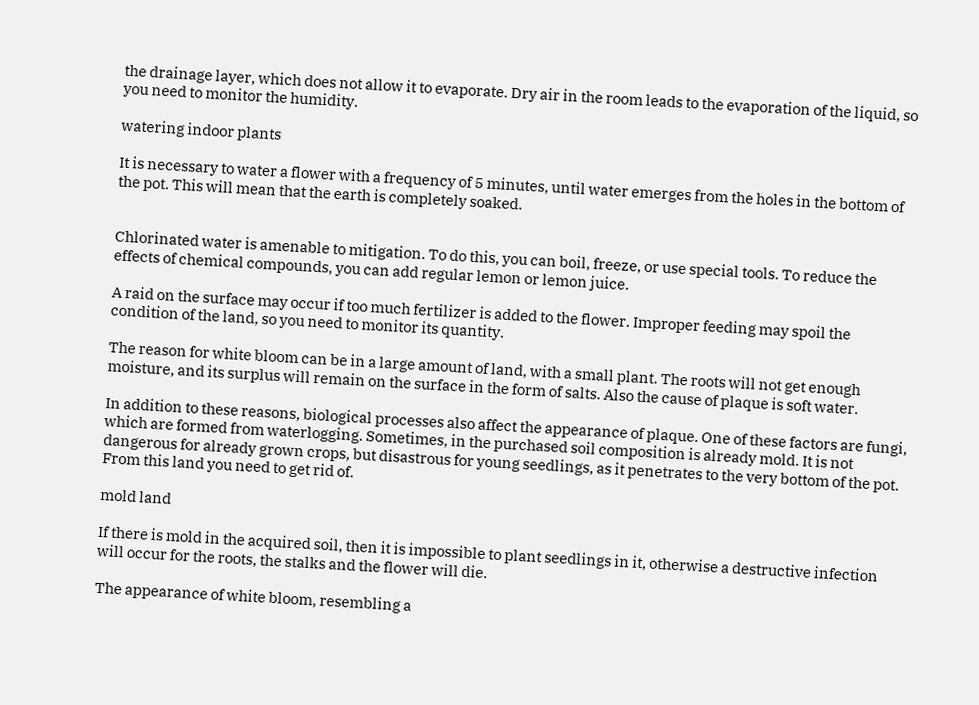the drainage layer, which does not allow it to evaporate. Dry air in the room leads to the evaporation of the liquid, so you need to monitor the humidity.

watering indoor plants

It is necessary to water a flower with a frequency of 5 minutes, until water emerges from the holes in the bottom of the pot. This will mean that the earth is completely soaked.


Chlorinated water is amenable to mitigation. To do this, you can boil, freeze, or use special tools. To reduce the effects of chemical compounds, you can add regular lemon or lemon juice.

A raid on the surface may occur if too much fertilizer is added to the flower. Improper feeding may spoil the condition of the land, so you need to monitor its quantity.

The reason for white bloom can be in a large amount of land, with a small plant. The roots will not get enough moisture, and its surplus will remain on the surface in the form of salts. Also the cause of plaque is soft water.

In addition to these reasons, biological processes also affect the appearance of plaque. One of these factors are fungi, which are formed from waterlogging. Sometimes, in the purchased soil composition is already mold. It is not dangerous for already grown crops, but disastrous for young seedlings, as it penetrates to the very bottom of the pot. From this land you need to get rid of.

mold land

If there is mold in the acquired soil, then it is impossible to plant seedlings in it, otherwise a destructive infection will occur for the roots, the stalks and the flower will die.

The appearance of white bloom, resembling a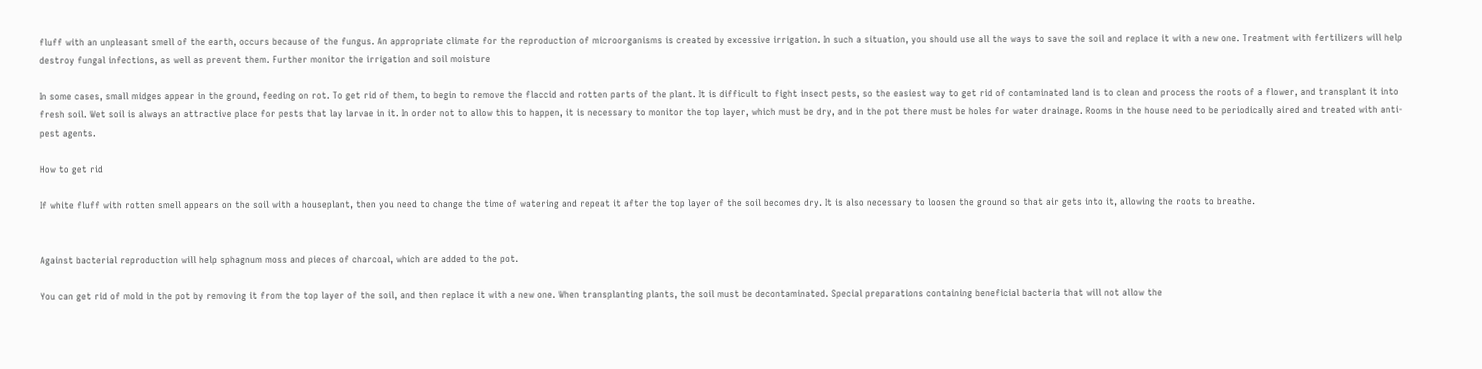fluff with an unpleasant smell of the earth, occurs because of the fungus. An appropriate climate for the reproduction of microorganisms is created by excessive irrigation. In such a situation, you should use all the ways to save the soil and replace it with a new one. Treatment with fertilizers will help destroy fungal infections, as well as prevent them. Further monitor the irrigation and soil moisture

In some cases, small midges appear in the ground, feeding on rot. To get rid of them, to begin to remove the flaccid and rotten parts of the plant. It is difficult to fight insect pests, so the easiest way to get rid of contaminated land is to clean and process the roots of a flower, and transplant it into fresh soil. Wet soil is always an attractive place for pests that lay larvae in it. In order not to allow this to happen, it is necessary to monitor the top layer, which must be dry, and in the pot there must be holes for water drainage. Rooms in the house need to be periodically aired and treated with anti-pest agents.

How to get rid

If white fluff with rotten smell appears on the soil with a houseplant, then you need to change the time of watering and repeat it after the top layer of the soil becomes dry. It is also necessary to loosen the ground so that air gets into it, allowing the roots to breathe.


Against bacterial reproduction will help sphagnum moss and pieces of charcoal, which are added to the pot.

You can get rid of mold in the pot by removing it from the top layer of the soil, and then replace it with a new one. When transplanting plants, the soil must be decontaminated. Special preparations containing beneficial bacteria that will not allow the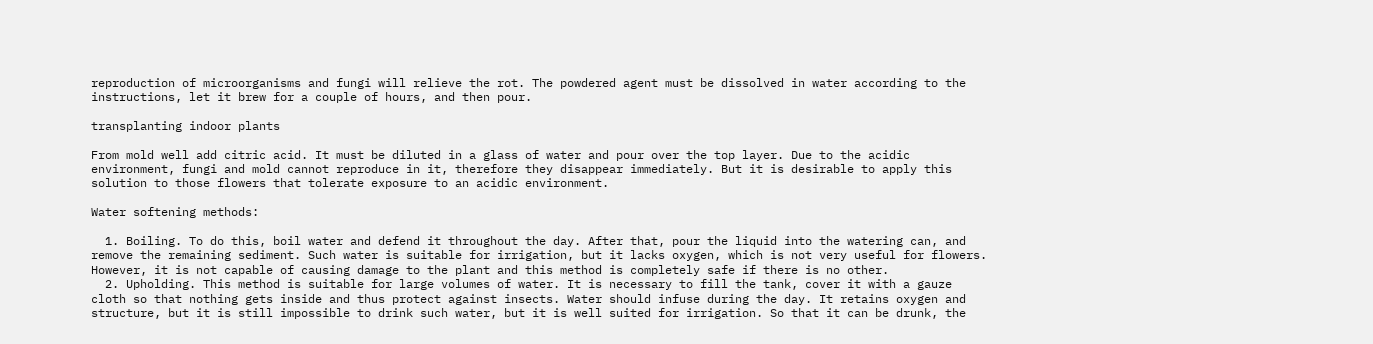reproduction of microorganisms and fungi will relieve the rot. The powdered agent must be dissolved in water according to the instructions, let it brew for a couple of hours, and then pour.

transplanting indoor plants

From mold well add citric acid. It must be diluted in a glass of water and pour over the top layer. Due to the acidic environment, fungi and mold cannot reproduce in it, therefore they disappear immediately. But it is desirable to apply this solution to those flowers that tolerate exposure to an acidic environment.

Water softening methods:

  1. Boiling. To do this, boil water and defend it throughout the day. After that, pour the liquid into the watering can, and remove the remaining sediment. Such water is suitable for irrigation, but it lacks oxygen, which is not very useful for flowers. However, it is not capable of causing damage to the plant and this method is completely safe if there is no other.
  2. Upholding. This method is suitable for large volumes of water. It is necessary to fill the tank, cover it with a gauze cloth so that nothing gets inside and thus protect against insects. Water should infuse during the day. It retains oxygen and structure, but it is still impossible to drink such water, but it is well suited for irrigation. So that it can be drunk, the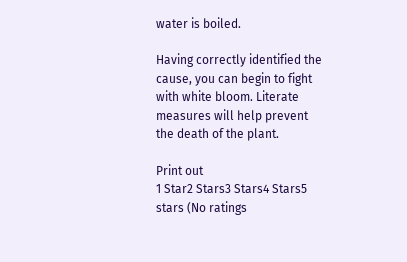water is boiled.

Having correctly identified the cause, you can begin to fight with white bloom. Literate measures will help prevent the death of the plant.

Print out
1 Star2 Stars3 Stars4 Stars5 stars (No ratings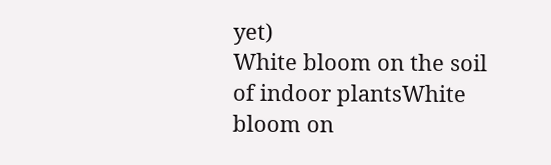yet)
White bloom on the soil of indoor plantsWhite bloom on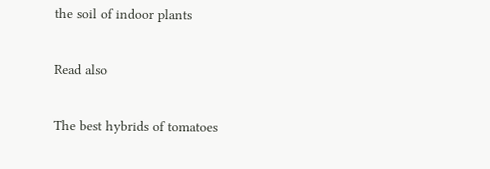the soil of indoor plants

Read also

The best hybrids of tomatoes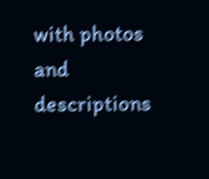with photos and descriptions